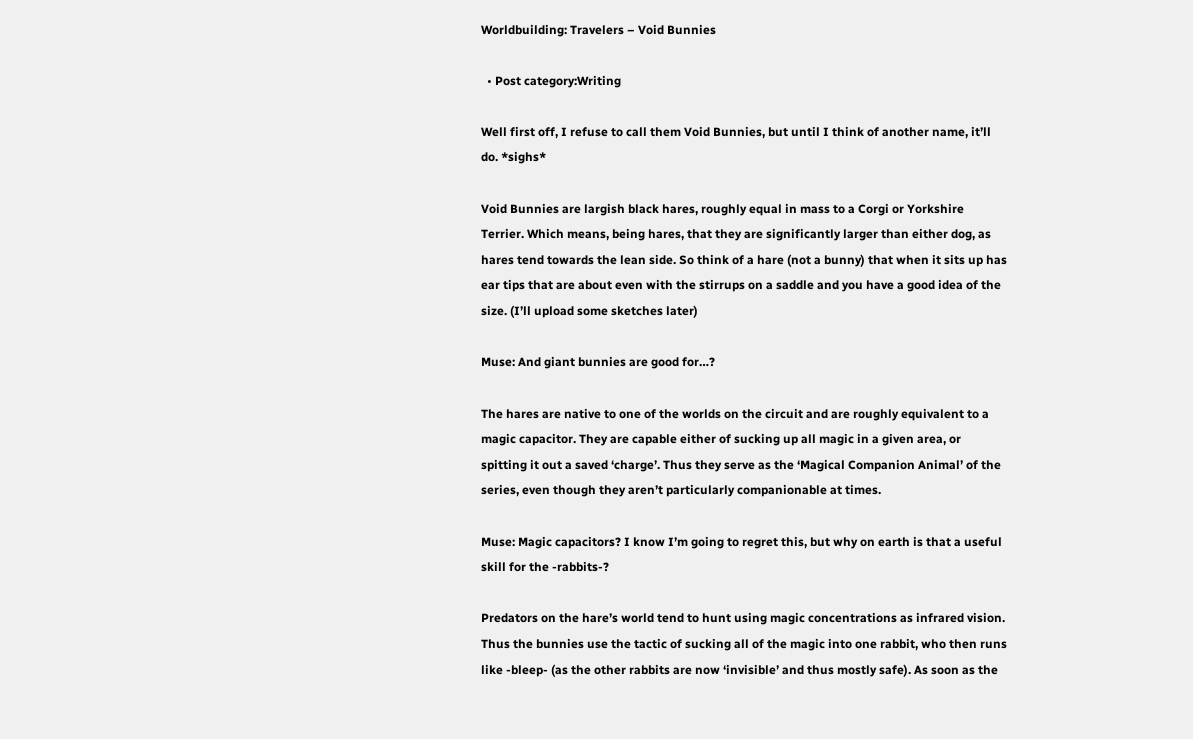Worldbuilding: Travelers – Void Bunnies

  • Post category:Writing

Well first off, I refuse to call them Void Bunnies, but until I think of another name, it’ll do. *sighs*

Void Bunnies are largish black hares, roughly equal in mass to a Corgi or Yorkshire Terrier. Which means, being hares, that they are significantly larger than either dog, as hares tend towards the lean side. So think of a hare (not a bunny) that when it sits up has ear tips that are about even with the stirrups on a saddle and you have a good idea of the size. (I’ll upload some sketches later)

Muse: And giant bunnies are good for…?

The hares are native to one of the worlds on the circuit and are roughly equivalent to a magic capacitor. They are capable either of sucking up all magic in a given area, or spitting it out a saved ‘charge’. Thus they serve as the ‘Magical Companion Animal’ of the series, even though they aren’t particularly companionable at times.

Muse: Magic capacitors? I know I’m going to regret this, but why on earth is that a useful skill for the -rabbits-?

Predators on the hare’s world tend to hunt using magic concentrations as infrared vision. Thus the bunnies use the tactic of sucking all of the magic into one rabbit, who then runs like -bleep- (as the other rabbits are now ‘invisible’ and thus mostly safe). As soon as the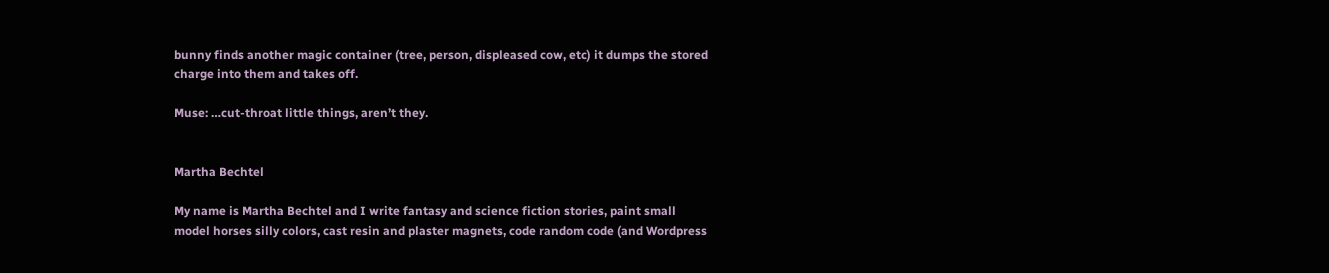bunny finds another magic container (tree, person, displeased cow, etc) it dumps the stored charge into them and takes off.

Muse: …cut-throat little things, aren’t they.


Martha Bechtel

My name is Martha Bechtel and I write fantasy and science fiction stories, paint small model horses silly colors, cast resin and plaster magnets, code random code (and Wordpress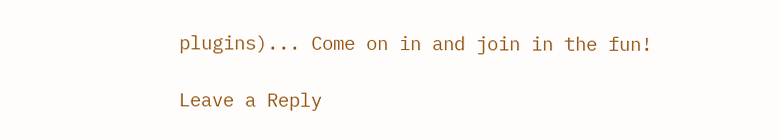plugins)... Come on in and join in the fun!

Leave a Reply